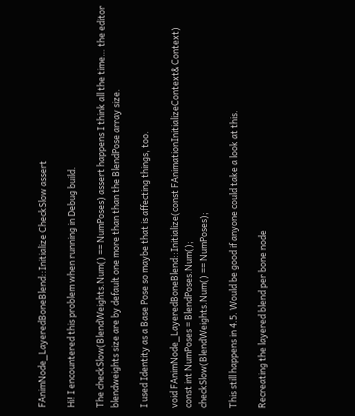FAnimNode_LayeredBoneBlend::Initialize CheckSlow assert

Hi! I encountered this problem when running in Debug build.

The checkSlow(BlendWeights.Num() == NumPoses) assert happens I think all the time… the editor blendweights size are by default one more than than the BlendPose array size.

I used Identity as a Base Pose so maybe that is affecting things, too.

void FAnimNode_LayeredBoneBlend::Initialize(const FAnimationInitializeContext& Context)
const int NumPoses = BlendPoses.Num();
checkSlow(BlendWeights.Num() == NumPoses);

This still happens in 4.5. Would be good if anyone could take a look at this.

Recreating the layered blend per bone node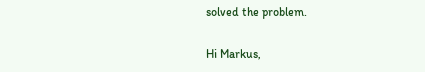solved the problem.

Hi Markus,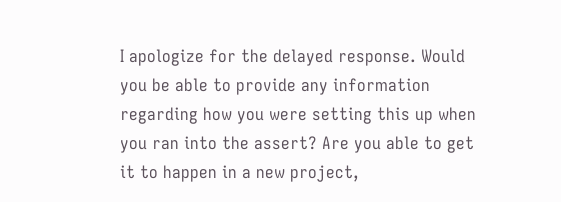I apologize for the delayed response. Would you be able to provide any information regarding how you were setting this up when you ran into the assert? Are you able to get it to happen in a new project,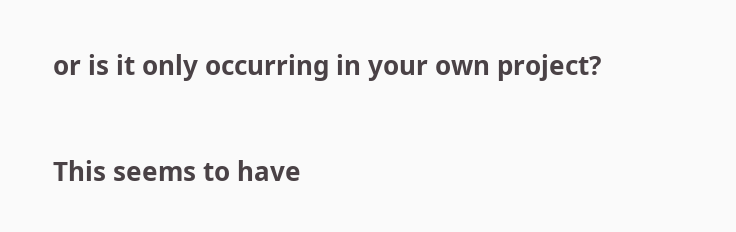or is it only occurring in your own project?

This seems to have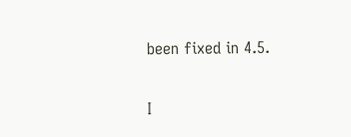been fixed in 4.5.

I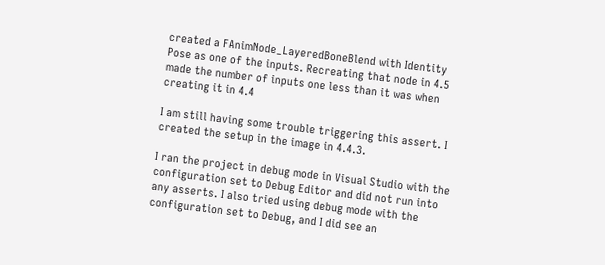created a FAnimNode_LayeredBoneBlend with Identity Pose as one of the inputs. Recreating that node in 4.5 made the number of inputs one less than it was when creating it in 4.4

I am still having some trouble triggering this assert. I created the setup in the image in 4.4.3.

I ran the project in debug mode in Visual Studio with the configuration set to Debug Editor and did not run into any asserts. I also tried using debug mode with the configuration set to Debug, and I did see an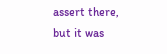assert there, but it was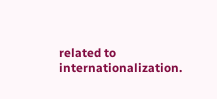related to internationalization.